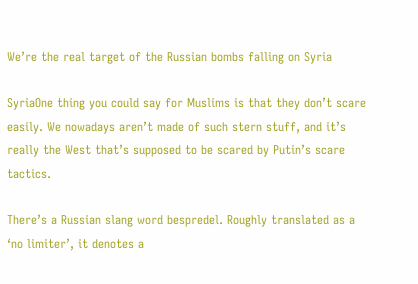We’re the real target of the Russian bombs falling on Syria

SyriaOne thing you could say for Muslims is that they don’t scare easily. We nowadays aren’t made of such stern stuff, and it’s really the West that’s supposed to be scared by Putin’s scare tactics.

There’s a Russian slang word bespredel. Roughly translated as a ‘no limiter’, it denotes a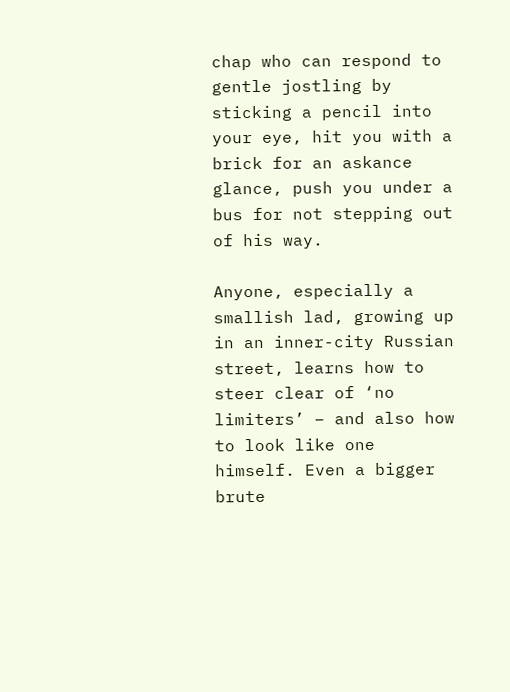chap who can respond to gentle jostling by sticking a pencil into your eye, hit you with a brick for an askance glance, push you under a bus for not stepping out of his way.

Anyone, especially a smallish lad, growing up in an inner-city Russian street, learns how to steer clear of ‘no limiters’ – and also how to look like one himself. Even a bigger brute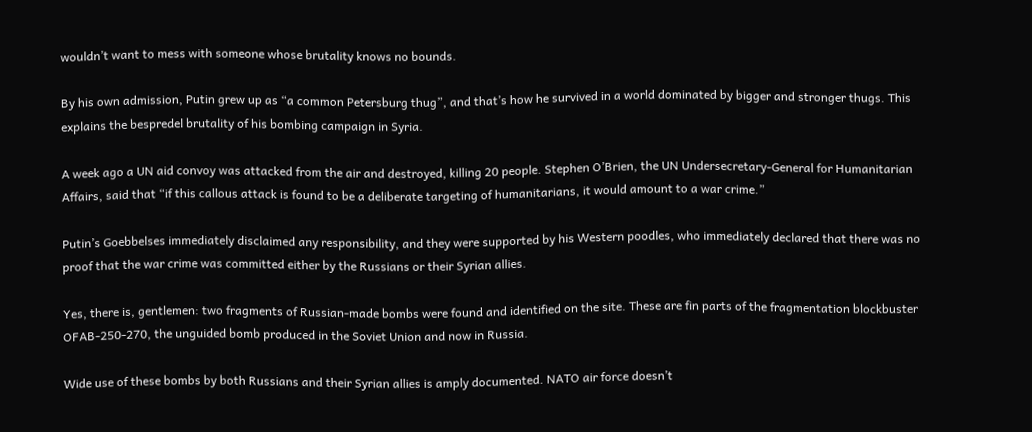wouldn’t want to mess with someone whose brutality knows no bounds.

By his own admission, Putin grew up as “a common Petersburg thug”, and that’s how he survived in a world dominated by bigger and stronger thugs. This explains the bespredel brutality of his bombing campaign in Syria.

A week ago a UN aid convoy was attacked from the air and destroyed, killing 20 people. Stephen O’Brien, the UN Undersecretary-General for Humanitarian Affairs, said that “if this callous attack is found to be a deliberate targeting of humanitarians, it would amount to a war crime.”

Putin’s Goebbelses immediately disclaimed any responsibility, and they were supported by his Western poodles, who immediately declared that there was no proof that the war crime was committed either by the Russians or their Syrian allies.

Yes, there is, gentlemen: two fragments of Russian-made bombs were found and identified on the site. These are fin parts of the fragmentation blockbuster OFAB-250-270, the unguided bomb produced in the Soviet Union and now in Russia.

Wide use of these bombs by both Russians and their Syrian allies is amply documented. NATO air force doesn’t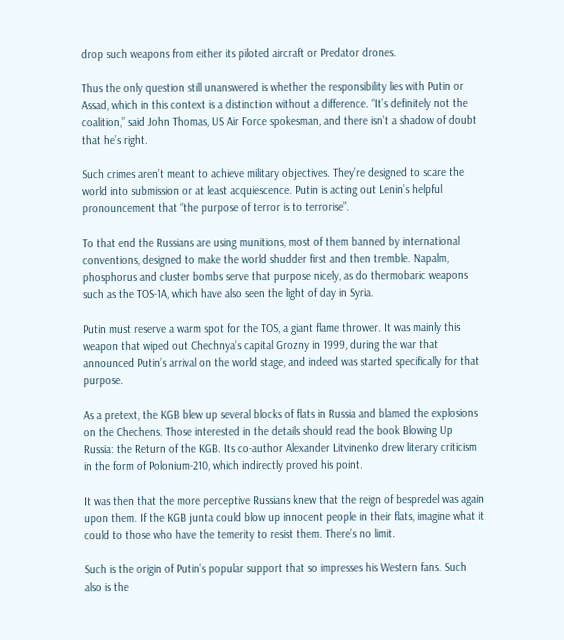drop such weapons from either its piloted aircraft or Predator drones.

Thus the only question still unanswered is whether the responsibility lies with Putin or Assad, which in this context is a distinction without a difference. “It’s definitely not the coalition,” said John Thomas, US Air Force spokesman, and there isn’t a shadow of doubt that he’s right.

Such crimes aren’t meant to achieve military objectives. They’re designed to scare the world into submission or at least acquiescence. Putin is acting out Lenin’s helpful pronouncement that “the purpose of terror is to terrorise”.

To that end the Russians are using munitions, most of them banned by international conventions, designed to make the world shudder first and then tremble. Napalm, phosphorus and cluster bombs serve that purpose nicely, as do thermobaric weapons such as the TOS-1A, which have also seen the light of day in Syria.

Putin must reserve a warm spot for the TOS, a giant flame thrower. It was mainly this weapon that wiped out Chechnya’s capital Grozny in 1999, during the war that announced Putin’s arrival on the world stage, and indeed was started specifically for that purpose.

As a pretext, the KGB blew up several blocks of flats in Russia and blamed the explosions on the Chechens. Those interested in the details should read the book Blowing Up Russia: the Return of the KGB. Its co-author Alexander Litvinenko drew literary criticism in the form of Polonium-210, which indirectly proved his point.

It was then that the more perceptive Russians knew that the reign of bespredel was again upon them. If the KGB junta could blow up innocent people in their flats, imagine what it could to those who have the temerity to resist them. There’s no limit.

Such is the origin of Putin’s popular support that so impresses his Western fans. Such also is the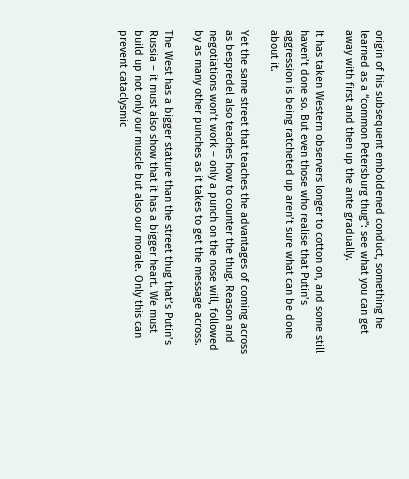origin of his subsequent emboldened conduct, something he learned as a “common Petersburg thug”: see what you can get away with first and then up the ante gradually.

It has taken Western observers longer to cotton on, and some still haven’t done so. But even those who realise that Putin’s aggression is being ratcheted up aren’t sure what can be done about it.

Yet the same street that teaches the advantages of coming across as bespredel also teaches how to counter the thug. Reason and negotiations won’t work – only a punch on the nose will, followed by as many other punches as it takes to get the message across.

The West has a bigger stature than the street thug that’s Putin’s Russia – it must also show that it has a bigger heart. We must build up not only our muscle but also our morale. Only this can prevent cataclysmic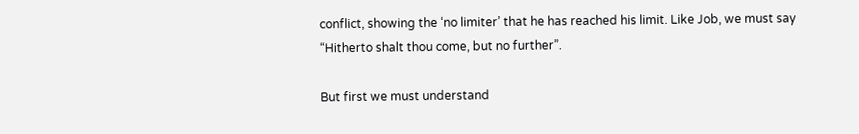conflict, showing the ‘no limiter’ that he has reached his limit. Like Job, we must say “Hitherto shalt thou come, but no further”.

But first we must understand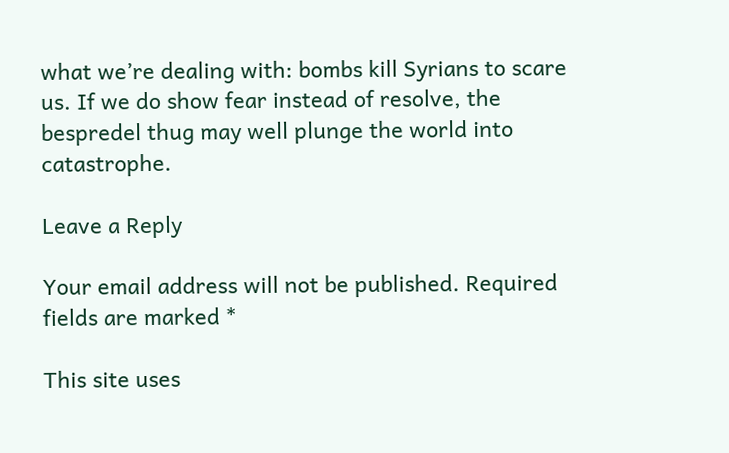what we’re dealing with: bombs kill Syrians to scare us. If we do show fear instead of resolve, the bespredel thug may well plunge the world into catastrophe.

Leave a Reply

Your email address will not be published. Required fields are marked *

This site uses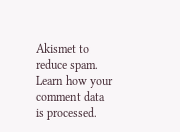Akismet to reduce spam. Learn how your comment data is processed.